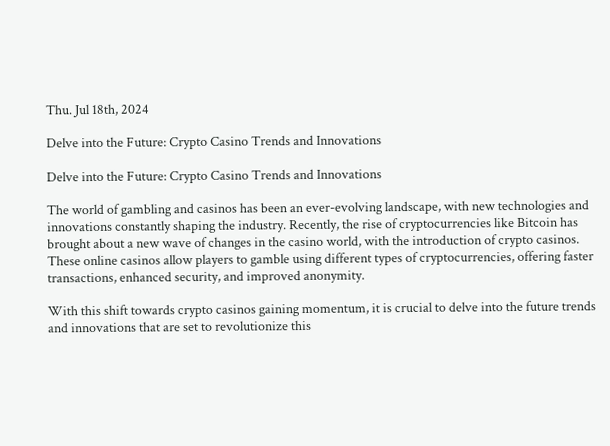Thu. Jul 18th, 2024

Delve into the Future: Crypto Casino Trends and Innovations

Delve into the Future: Crypto Casino Trends and Innovations

The world of gambling and casinos has been an ever-evolving landscape, with new technologies and innovations constantly shaping the industry. Recently, the rise of cryptocurrencies like Bitcoin has brought about a new wave of changes in the casino world, with the introduction of crypto casinos. These online casinos allow players to gamble using different types of cryptocurrencies, offering faster transactions, enhanced security, and improved anonymity.

With this shift towards crypto casinos gaining momentum, it is crucial to delve into the future trends and innovations that are set to revolutionize this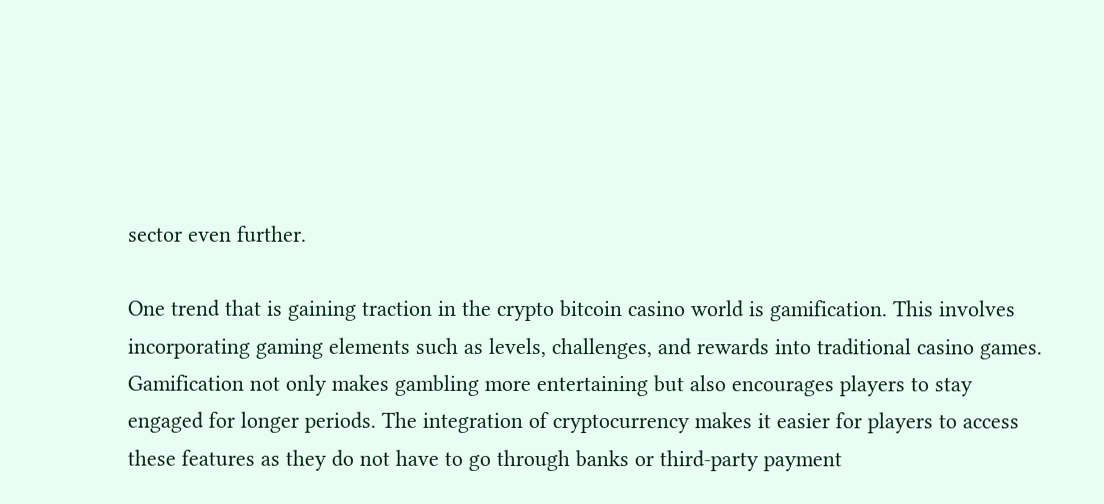sector even further.

One trend that is gaining traction in the crypto bitcoin casino world is gamification. This involves incorporating gaming elements such as levels, challenges, and rewards into traditional casino games. Gamification not only makes gambling more entertaining but also encourages players to stay engaged for longer periods. The integration of cryptocurrency makes it easier for players to access these features as they do not have to go through banks or third-party payment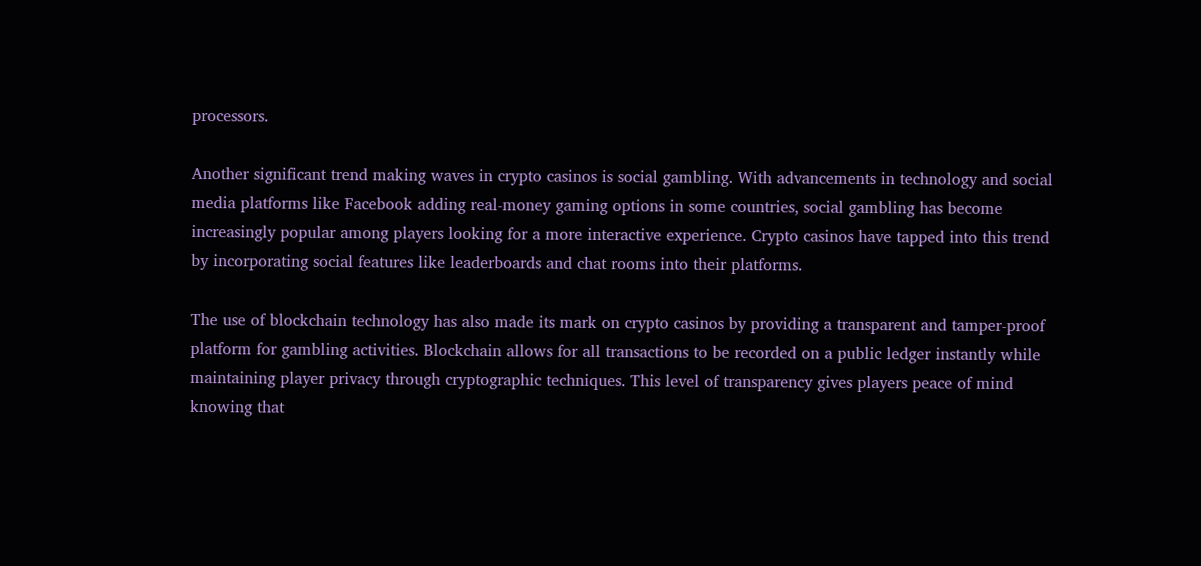processors.

Another significant trend making waves in crypto casinos is social gambling. With advancements in technology and social media platforms like Facebook adding real-money gaming options in some countries, social gambling has become increasingly popular among players looking for a more interactive experience. Crypto casinos have tapped into this trend by incorporating social features like leaderboards and chat rooms into their platforms.

The use of blockchain technology has also made its mark on crypto casinos by providing a transparent and tamper-proof platform for gambling activities. Blockchain allows for all transactions to be recorded on a public ledger instantly while maintaining player privacy through cryptographic techniques. This level of transparency gives players peace of mind knowing that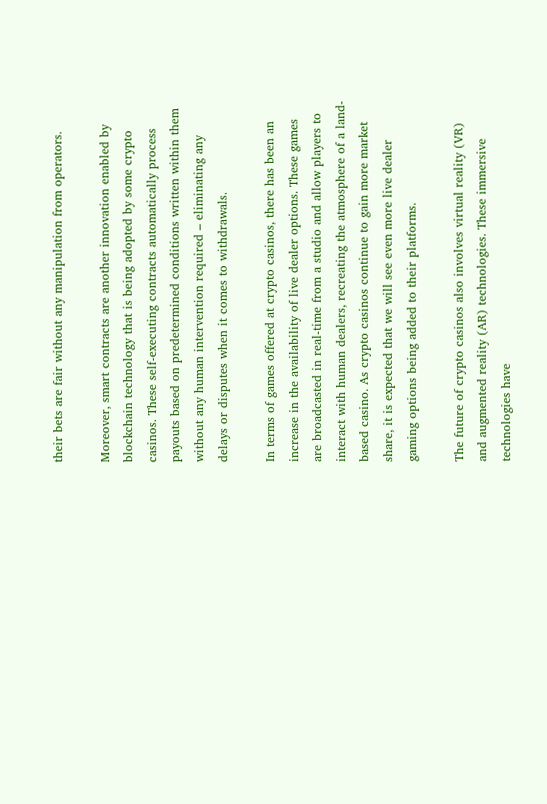their bets are fair without any manipulation from operators.

Moreover, smart contracts are another innovation enabled by blockchain technology that is being adopted by some crypto casinos. These self-executing contracts automatically process payouts based on predetermined conditions written within them without any human intervention required – eliminating any delays or disputes when it comes to withdrawals.

In terms of games offered at crypto casinos, there has been an increase in the availability of live dealer options. These games are broadcasted in real-time from a studio and allow players to interact with human dealers, recreating the atmosphere of a land-based casino. As crypto casinos continue to gain more market share, it is expected that we will see even more live dealer gaming options being added to their platforms.

The future of crypto casinos also involves virtual reality (VR) and augmented reality (AR) technologies. These immersive technologies have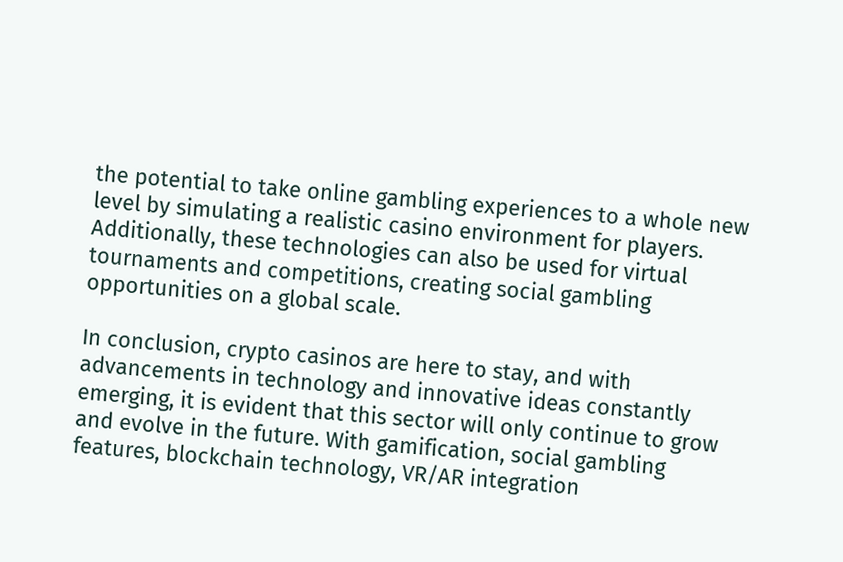the potential to take online gambling experiences to a whole new level by simulating a realistic casino environment for players. Additionally, these technologies can also be used for virtual tournaments and competitions, creating social gambling opportunities on a global scale.

In conclusion, crypto casinos are here to stay, and with advancements in technology and innovative ideas constantly emerging, it is evident that this sector will only continue to grow and evolve in the future. With gamification, social gambling features, blockchain technology, VR/AR integration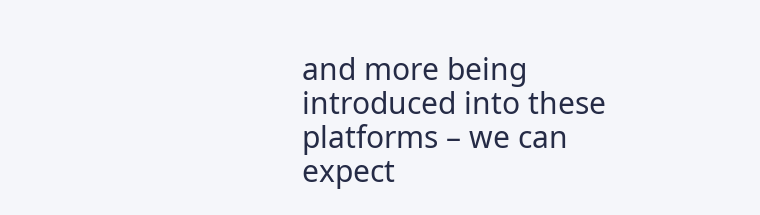and more being introduced into these platforms – we can expect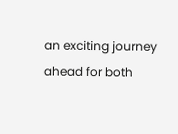an exciting journey ahead for both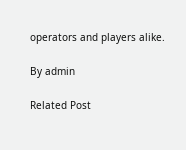operators and players alike.

By admin

Related Post